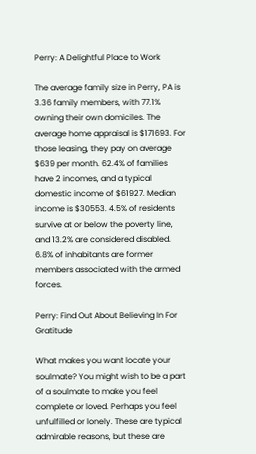Perry: A Delightful Place to Work

The average family size in Perry, PA is 3.36 family members, with 77.1% owning their own domiciles. The average home appraisal is $171693. For those leasing, they pay on average $639 per month. 62.4% of families have 2 incomes, and a typical domestic income of $61927. Median income is $30553. 4.5% of residents survive at or below the poverty line, and 13.2% are considered disabled. 6.8% of inhabitants are former members associated with the armed forces.

Perry: Find Out About Believing In For Gratitude

What makes you want locate your soulmate? You might wish to be a part of a soulmate to make you feel complete or loved. Perhaps you feel unfulfilled or lonely. These are typical admirable reasons, but these are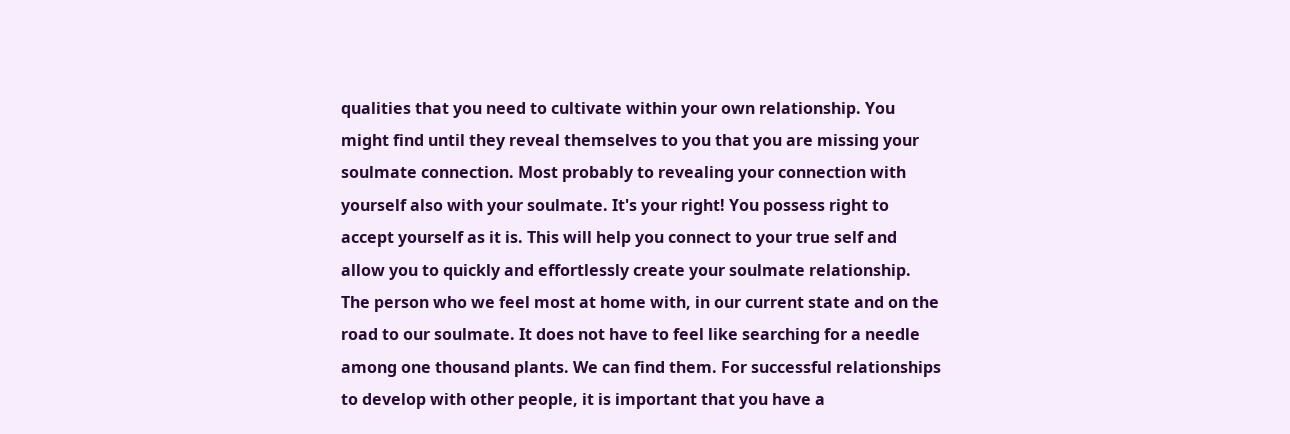qualities that you need to cultivate within your own relationship. You might find until they reveal themselves to you that you are missing your soulmate connection. Most probably to revealing your connection with yourself also with your soulmate. It's your right! You possess right to accept yourself as it is. This will help you connect to your true self and allow you to quickly and effortlessly create your soulmate relationship. The person who we feel most at home with, in our current state and on the road to our soulmate. It does not have to feel like searching for a needle among one thousand plants. We can find them. For successful relationships to develop with other people, it is important that you have a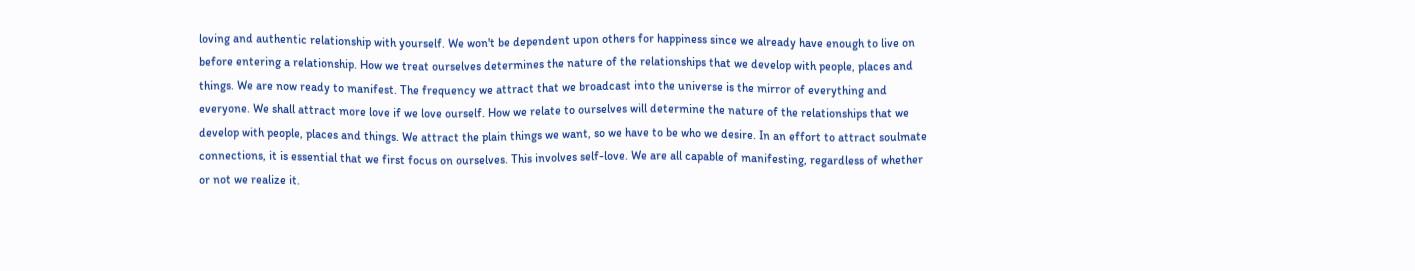loving and authentic relationship with yourself. We won't be dependent upon others for happiness since we already have enough to live on before entering a relationship. How we treat ourselves determines the nature of the relationships that we develop with people, places and things. We are now ready to manifest. The frequency we attract that we broadcast into the universe is the mirror of everything and everyone. We shall attract more love if we love ourself. How we relate to ourselves will determine the nature of the relationships that we develop with people, places and things. We attract the plain things we want, so we have to be who we desire. In an effort to attract soulmate connections, it is essential that we first focus on ourselves. This involves self-love. We are all capable of manifesting, regardless of whether or not we realize it.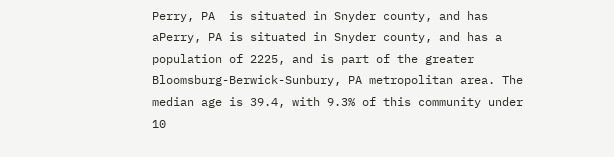Perry, PA  is situated in Snyder county, and has aPerry, PA is situated in Snyder county, and has a population of 2225, and is part of the greater Bloomsburg-Berwick-Sunbury, PA metropolitan area. The median age is 39.4, with 9.3% of this community under 10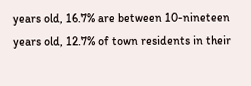years old, 16.7% are between 10-nineteen years old, 12.7% of town residents in their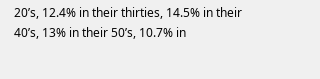20’s, 12.4% in their thirties, 14.5% in their 40’s, 13% in their 50’s, 10.7% in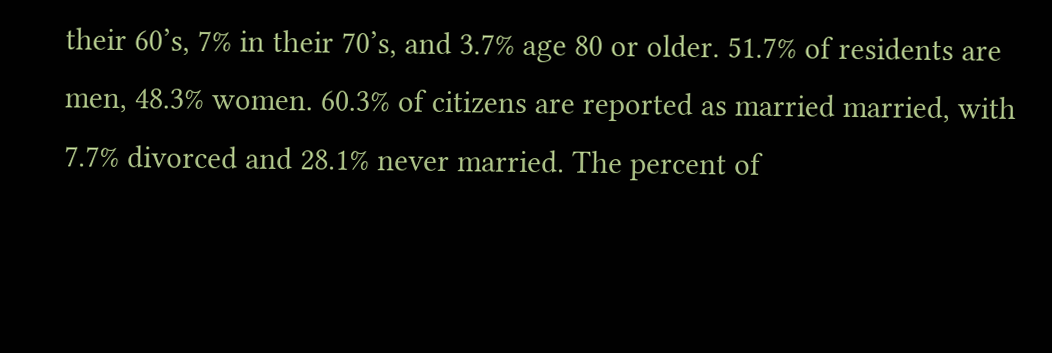their 60’s, 7% in their 70’s, and 3.7% age 80 or older. 51.7% of residents are men, 48.3% women. 60.3% of citizens are reported as married married, with 7.7% divorced and 28.1% never married. The percent of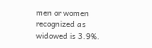men or women recognized as widowed is 3.9%.